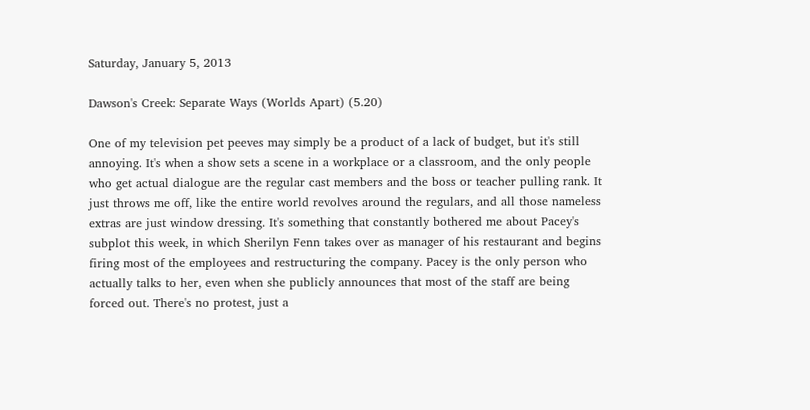Saturday, January 5, 2013

Dawson's Creek: Separate Ways (Worlds Apart) (5.20)

One of my television pet peeves may simply be a product of a lack of budget, but it's still annoying. It's when a show sets a scene in a workplace or a classroom, and the only people who get actual dialogue are the regular cast members and the boss or teacher pulling rank. It just throws me off, like the entire world revolves around the regulars, and all those nameless extras are just window dressing. It's something that constantly bothered me about Pacey's subplot this week, in which Sherilyn Fenn takes over as manager of his restaurant and begins firing most of the employees and restructuring the company. Pacey is the only person who actually talks to her, even when she publicly announces that most of the staff are being forced out. There's no protest, just a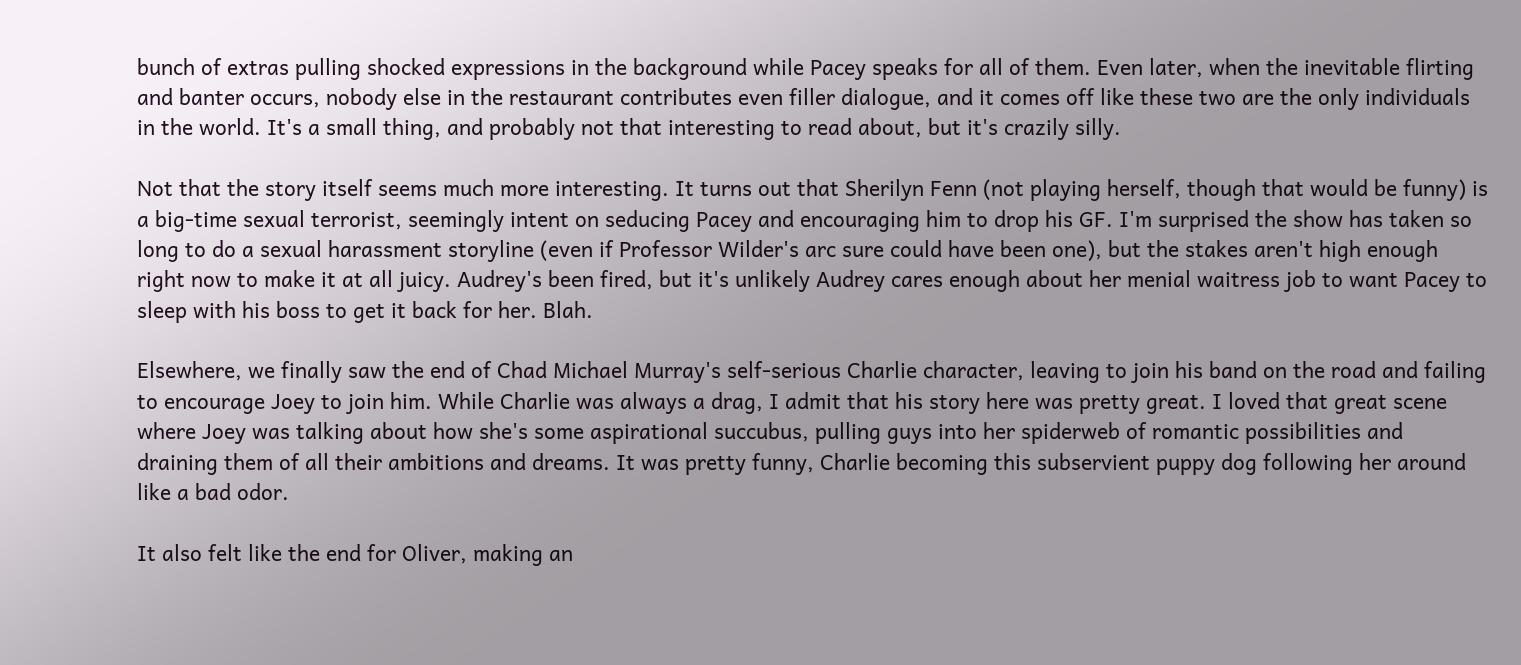bunch of extras pulling shocked expressions in the background while Pacey speaks for all of them. Even later, when the inevitable flirting and banter occurs, nobody else in the restaurant contributes even filler dialogue, and it comes off like these two are the only individuals in the world. It's a small thing, and probably not that interesting to read about, but it's crazily silly.

Not that the story itself seems much more interesting. It turns out that Sherilyn Fenn (not playing herself, though that would be funny) is a big-time sexual terrorist, seemingly intent on seducing Pacey and encouraging him to drop his GF. I'm surprised the show has taken so long to do a sexual harassment storyline (even if Professor Wilder's arc sure could have been one), but the stakes aren't high enough right now to make it at all juicy. Audrey's been fired, but it's unlikely Audrey cares enough about her menial waitress job to want Pacey to sleep with his boss to get it back for her. Blah.

Elsewhere, we finally saw the end of Chad Michael Murray's self-serious Charlie character, leaving to join his band on the road and failing to encourage Joey to join him. While Charlie was always a drag, I admit that his story here was pretty great. I loved that great scene where Joey was talking about how she's some aspirational succubus, pulling guys into her spiderweb of romantic possibilities and draining them of all their ambitions and dreams. It was pretty funny, Charlie becoming this subservient puppy dog following her around like a bad odor.

It also felt like the end for Oliver, making an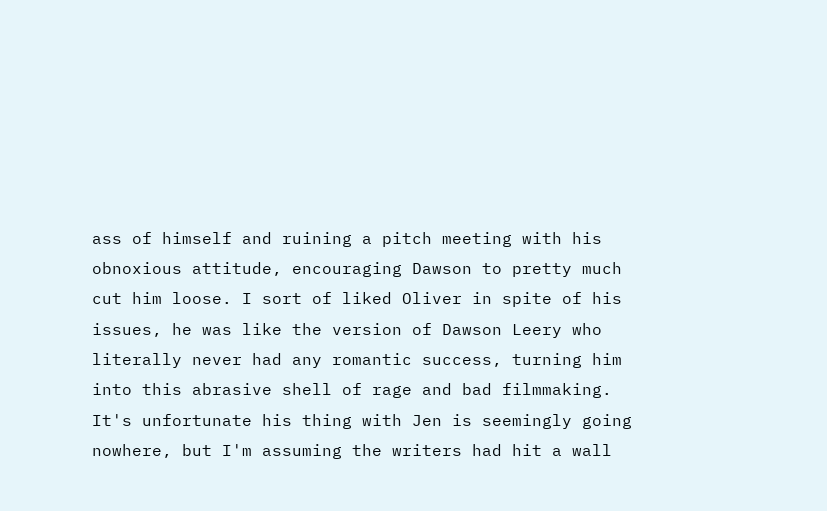ass of himself and ruining a pitch meeting with his obnoxious attitude, encouraging Dawson to pretty much cut him loose. I sort of liked Oliver in spite of his issues, he was like the version of Dawson Leery who literally never had any romantic success, turning him into this abrasive shell of rage and bad filmmaking. It's unfortunate his thing with Jen is seemingly going nowhere, but I'm assuming the writers had hit a wall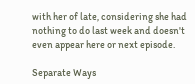with her of late, considering she had nothing to do last week and doesn't even appear here or next episode.

Separate Ways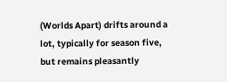(Worlds Apart) drifts around a lot, typically for season five, but remains pleasantly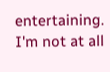entertaining. I'm not at all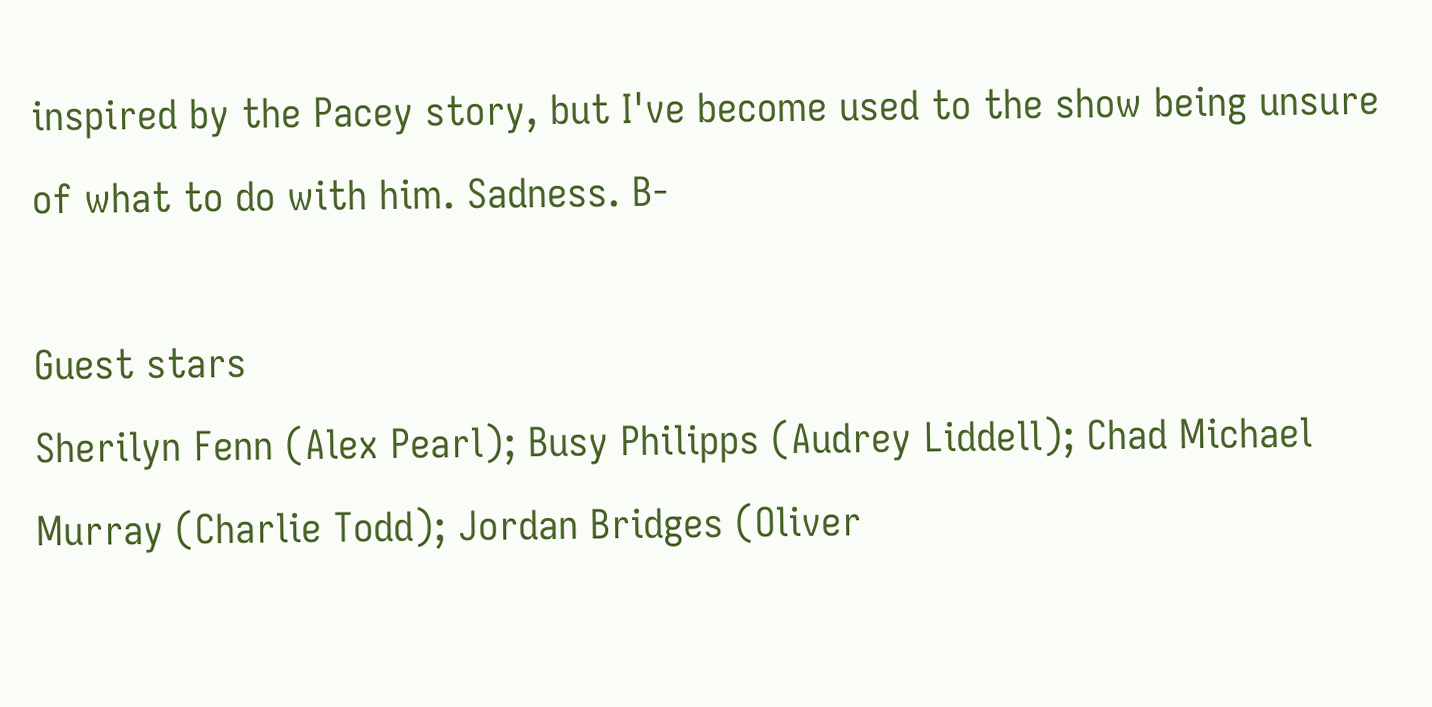inspired by the Pacey story, but I've become used to the show being unsure of what to do with him. Sadness. B-

Guest stars
Sherilyn Fenn (Alex Pearl); Busy Philipps (Audrey Liddell); Chad Michael Murray (Charlie Todd); Jordan Bridges (Oliver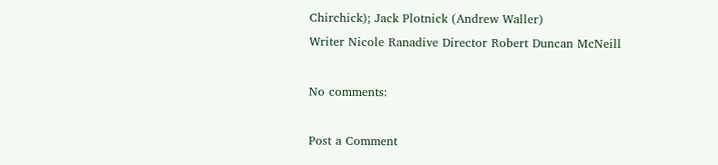Chirchick); Jack Plotnick (Andrew Waller)
Writer Nicole Ranadive Director Robert Duncan McNeill

No comments:

Post a Comment